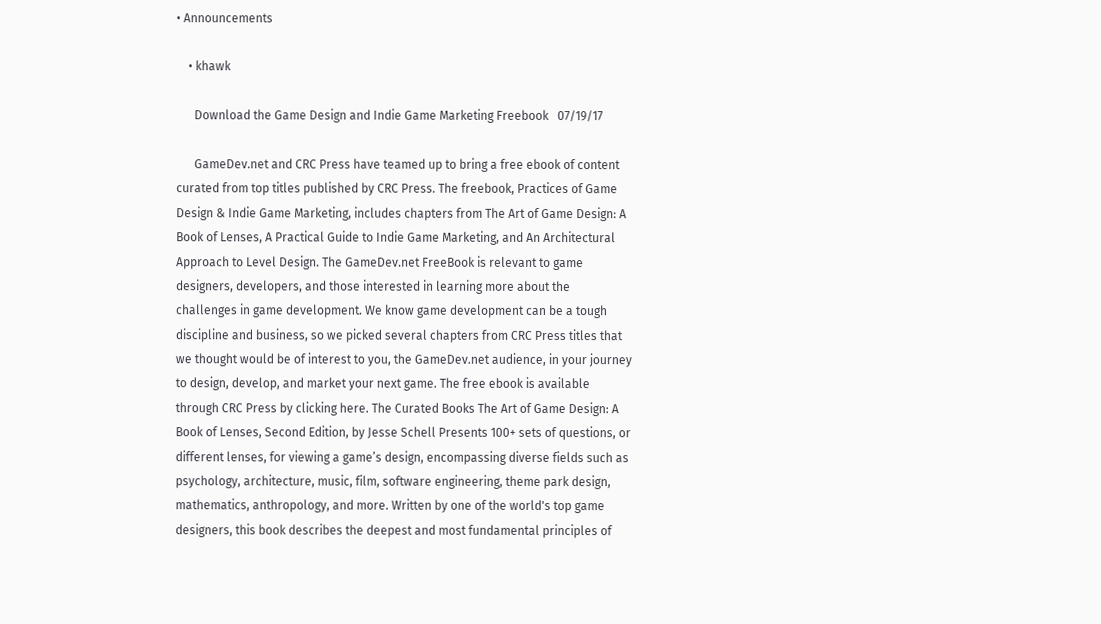• Announcements

    • khawk

      Download the Game Design and Indie Game Marketing Freebook   07/19/17

      GameDev.net and CRC Press have teamed up to bring a free ebook of content curated from top titles published by CRC Press. The freebook, Practices of Game Design & Indie Game Marketing, includes chapters from The Art of Game Design: A Book of Lenses, A Practical Guide to Indie Game Marketing, and An Architectural Approach to Level Design. The GameDev.net FreeBook is relevant to game designers, developers, and those interested in learning more about the challenges in game development. We know game development can be a tough discipline and business, so we picked several chapters from CRC Press titles that we thought would be of interest to you, the GameDev.net audience, in your journey to design, develop, and market your next game. The free ebook is available through CRC Press by clicking here. The Curated Books The Art of Game Design: A Book of Lenses, Second Edition, by Jesse Schell Presents 100+ sets of questions, or different lenses, for viewing a game’s design, encompassing diverse fields such as psychology, architecture, music, film, software engineering, theme park design, mathematics, anthropology, and more. Written by one of the world's top game designers, this book describes the deepest and most fundamental principles of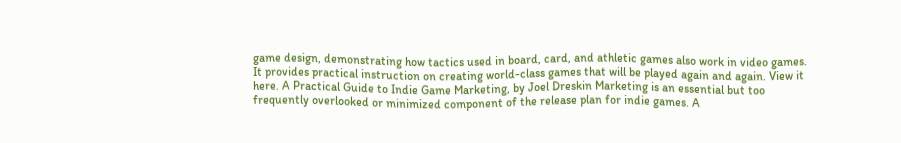game design, demonstrating how tactics used in board, card, and athletic games also work in video games. It provides practical instruction on creating world-class games that will be played again and again. View it here. A Practical Guide to Indie Game Marketing, by Joel Dreskin Marketing is an essential but too frequently overlooked or minimized component of the release plan for indie games. A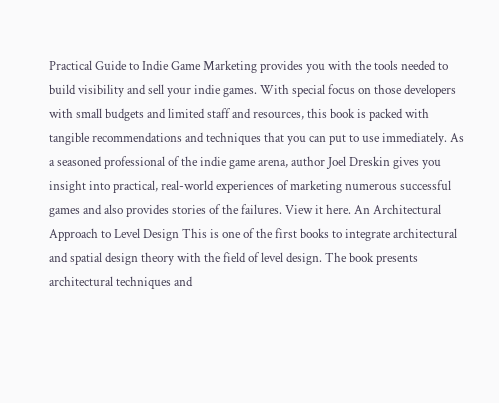Practical Guide to Indie Game Marketing provides you with the tools needed to build visibility and sell your indie games. With special focus on those developers with small budgets and limited staff and resources, this book is packed with tangible recommendations and techniques that you can put to use immediately. As a seasoned professional of the indie game arena, author Joel Dreskin gives you insight into practical, real-world experiences of marketing numerous successful games and also provides stories of the failures. View it here. An Architectural Approach to Level Design This is one of the first books to integrate architectural and spatial design theory with the field of level design. The book presents architectural techniques and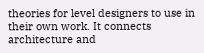theories for level designers to use in their own work. It connects architecture and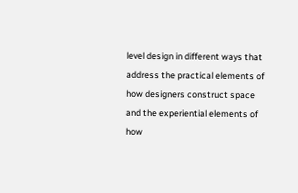level design in different ways that address the practical elements of how designers construct space and the experiential elements of how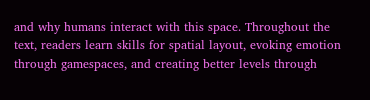and why humans interact with this space. Throughout the text, readers learn skills for spatial layout, evoking emotion through gamespaces, and creating better levels through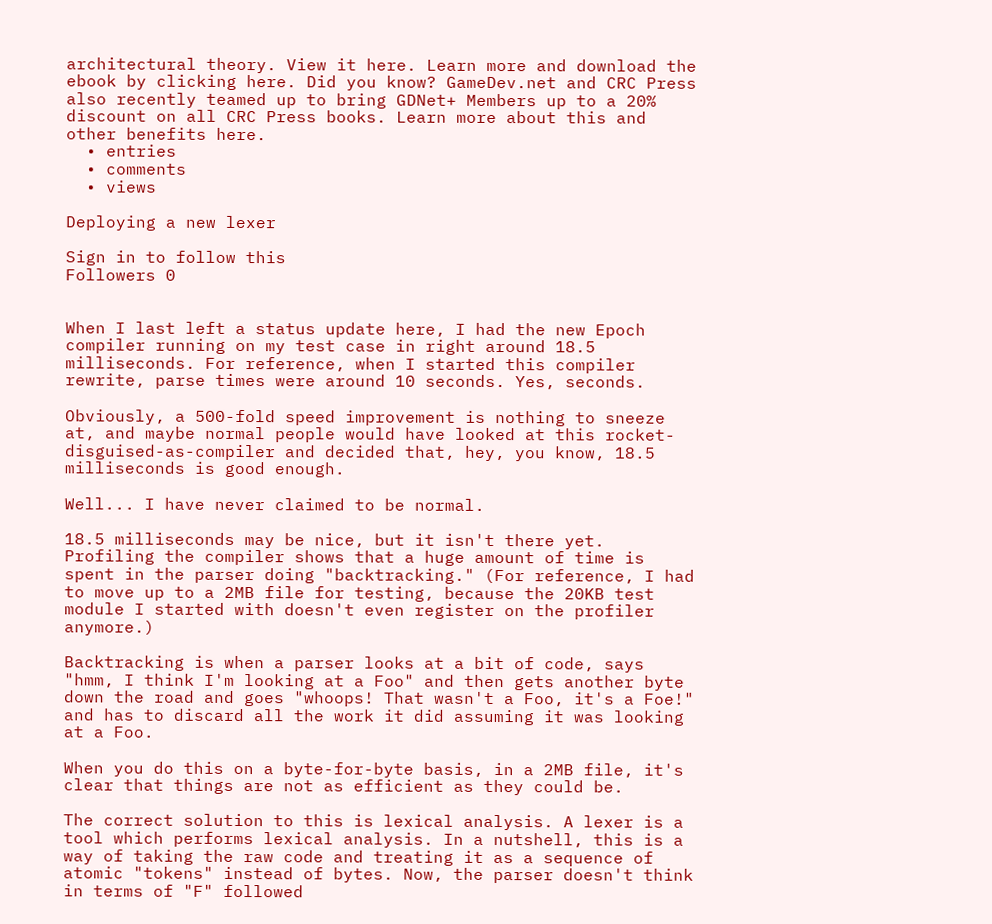architectural theory. View it here. Learn more and download the ebook by clicking here. Did you know? GameDev.net and CRC Press also recently teamed up to bring GDNet+ Members up to a 20% discount on all CRC Press books. Learn more about this and other benefits here.
  • entries
  • comments
  • views

Deploying a new lexer

Sign in to follow this
Followers 0


When I last left a status update here, I had the new Epoch compiler running on my test case in right around 18.5 milliseconds. For reference, when I started this compiler rewrite, parse times were around 10 seconds. Yes, seconds.

Obviously, a 500-fold speed improvement is nothing to sneeze at, and maybe normal people would have looked at this rocket-disguised-as-compiler and decided that, hey, you know, 18.5 milliseconds is good enough.

Well... I have never claimed to be normal.

18.5 milliseconds may be nice, but it isn't there yet. Profiling the compiler shows that a huge amount of time is spent in the parser doing "backtracking." (For reference, I had to move up to a 2MB file for testing, because the 20KB test module I started with doesn't even register on the profiler anymore.)

Backtracking is when a parser looks at a bit of code, says "hmm, I think I'm looking at a Foo" and then gets another byte down the road and goes "whoops! That wasn't a Foo, it's a Foe!" and has to discard all the work it did assuming it was looking at a Foo.

When you do this on a byte-for-byte basis, in a 2MB file, it's clear that things are not as efficient as they could be.

The correct solution to this is lexical analysis. A lexer is a tool which performs lexical analysis. In a nutshell, this is a way of taking the raw code and treating it as a sequence of atomic "tokens" instead of bytes. Now, the parser doesn't think in terms of "F" followed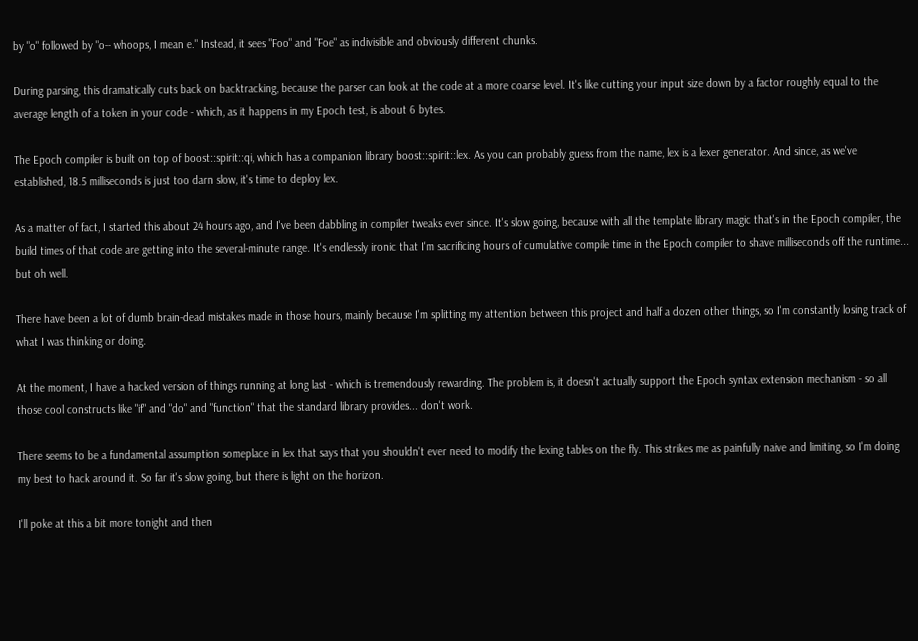by "o" followed by "o-- whoops, I mean e." Instead, it sees "Foo" and "Foe" as indivisible and obviously different chunks.

During parsing, this dramatically cuts back on backtracking, because the parser can look at the code at a more coarse level. It's like cutting your input size down by a factor roughly equal to the average length of a token in your code - which, as it happens in my Epoch test, is about 6 bytes.

The Epoch compiler is built on top of boost::spirit::qi, which has a companion library boost::spirit::lex. As you can probably guess from the name, lex is a lexer generator. And since, as we've established, 18.5 milliseconds is just too darn slow, it's time to deploy lex.

As a matter of fact, I started this about 24 hours ago, and I've been dabbling in compiler tweaks ever since. It's slow going, because with all the template library magic that's in the Epoch compiler, the build times of that code are getting into the several-minute range. It's endlessly ironic that I'm sacrificing hours of cumulative compile time in the Epoch compiler to shave milliseconds off the runtime... but oh well.

There have been a lot of dumb brain-dead mistakes made in those hours, mainly because I'm splitting my attention between this project and half a dozen other things, so I'm constantly losing track of what I was thinking or doing.

At the moment, I have a hacked version of things running at long last - which is tremendously rewarding. The problem is, it doesn't actually support the Epoch syntax extension mechanism - so all those cool constructs like "if" and "do" and "function" that the standard library provides... don't work.

There seems to be a fundamental assumption someplace in lex that says that you shouldn't ever need to modify the lexing tables on the fly. This strikes me as painfully naive and limiting, so I'm doing my best to hack around it. So far it's slow going, but there is light on the horizon.

I'll poke at this a bit more tonight and then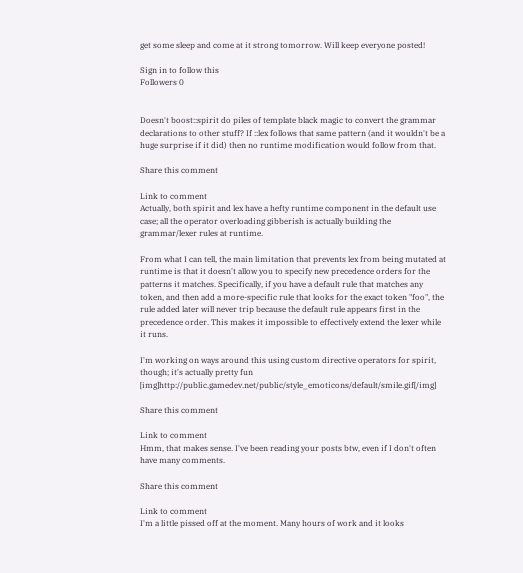get some sleep and come at it strong tomorrow. Will keep everyone posted!

Sign in to follow this
Followers 0


Doesn't boost::spirit do piles of template black magic to convert the grammar declarations to other stuff? If ::lex follows that same pattern (and it wouldn't be a huge surprise if it did) then no runtime modification would follow from that.

Share this comment

Link to comment
Actually, both spirit and lex have a hefty runtime component in the default use case; all the operator overloading gibberish is actually building the grammar/lexer rules at runtime.

From what I can tell, the main limitation that prevents lex from being mutated at runtime is that it doesn't allow you to specify new precedence orders for the patterns it matches. Specifically, if you have a default rule that matches any token, and then add a more-specific rule that looks for the exact token "foo", the rule added later will never trip because the default rule appears first in the precedence order. This makes it impossible to effectively extend the lexer while it runs.

I'm working on ways around this using custom directive operators for spirit, though; it's actually pretty fun [img]http://public.gamedev.net/public/style_emoticons/default/smile.gif[/img]

Share this comment

Link to comment
Hmm, that makes sense. I've been reading your posts btw, even if I don't often have many comments.

Share this comment

Link to comment
I'm a little pissed off at the moment. Many hours of work and it looks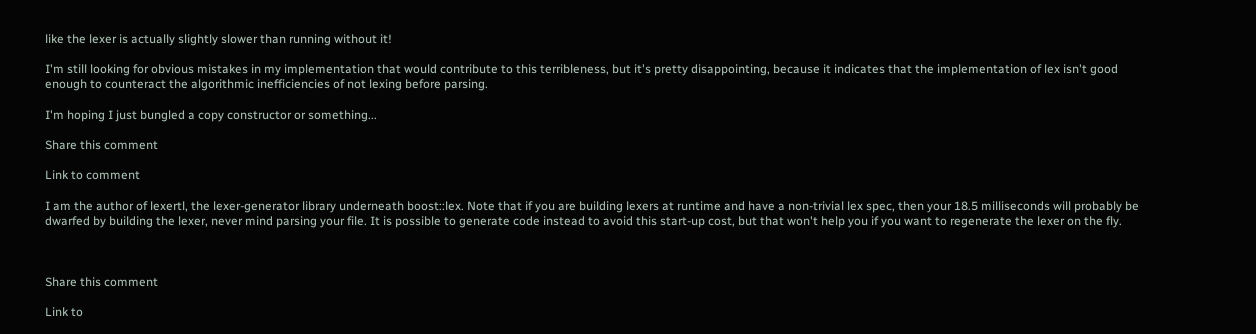like the lexer is actually slightly slower than running without it!

I'm still looking for obvious mistakes in my implementation that would contribute to this terribleness, but it's pretty disappointing, because it indicates that the implementation of lex isn't good enough to counteract the algorithmic inefficiencies of not lexing before parsing.

I'm hoping I just bungled a copy constructor or something...

Share this comment

Link to comment

I am the author of lexertl, the lexer-generator library underneath boost::lex. Note that if you are building lexers at runtime and have a non-trivial lex spec, then your 18.5 milliseconds will probably be dwarfed by building the lexer, never mind parsing your file. It is possible to generate code instead to avoid this start-up cost, but that won't help you if you want to regenerate the lexer on the fly.



Share this comment

Link to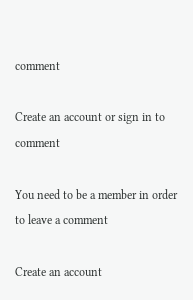comment

Create an account or sign in to comment

You need to be a member in order to leave a comment

Create an account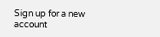Sign up for a new account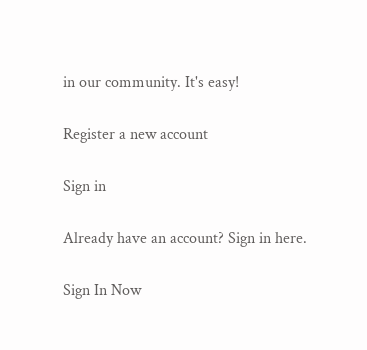in our community. It's easy!

Register a new account

Sign in

Already have an account? Sign in here.

Sign In Now